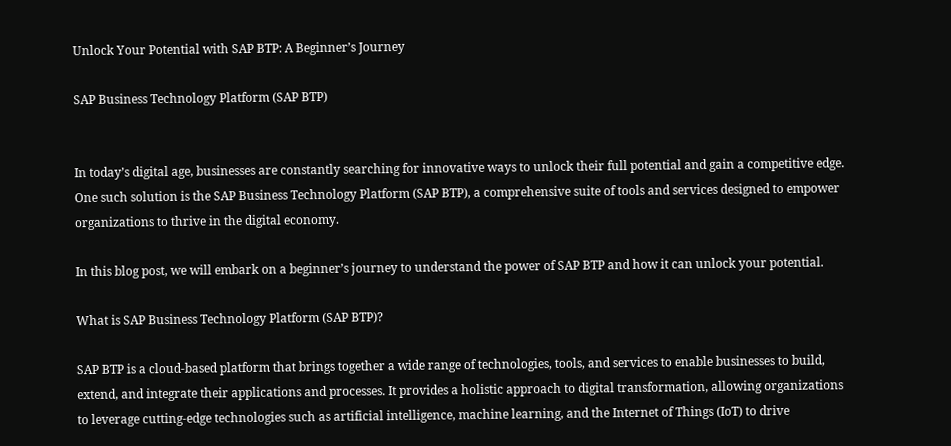Unlock Your Potential with SAP BTP: A Beginner’s Journey

SAP Business Technology Platform (SAP BTP)


In today’s digital age, businesses are constantly searching for innovative ways to unlock their full potential and gain a competitive edge. One such solution is the SAP Business Technology Platform (SAP BTP), a comprehensive suite of tools and services designed to empower organizations to thrive in the digital economy.

In this blog post, we will embark on a beginner’s journey to understand the power of SAP BTP and how it can unlock your potential.

What is SAP Business Technology Platform (SAP BTP)?

SAP BTP is a cloud-based platform that brings together a wide range of technologies, tools, and services to enable businesses to build, extend, and integrate their applications and processes. It provides a holistic approach to digital transformation, allowing organizations to leverage cutting-edge technologies such as artificial intelligence, machine learning, and the Internet of Things (IoT) to drive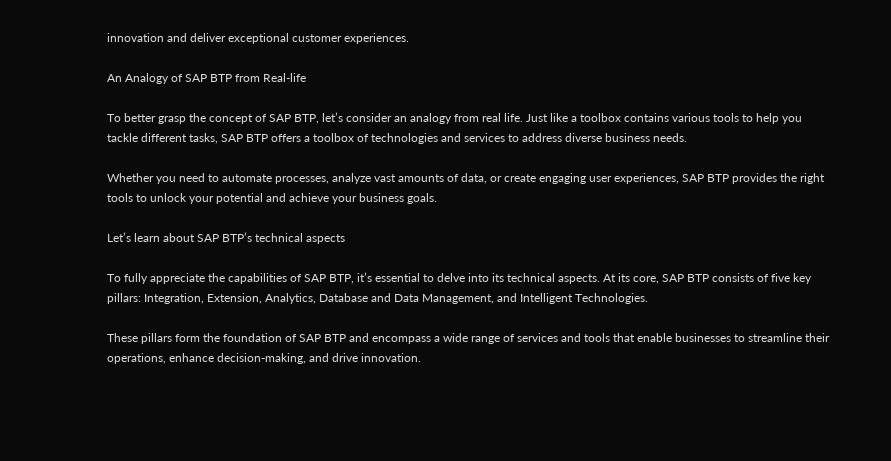innovation and deliver exceptional customer experiences.

An Analogy of SAP BTP from Real-life

To better grasp the concept of SAP BTP, let’s consider an analogy from real life. Just like a toolbox contains various tools to help you tackle different tasks, SAP BTP offers a toolbox of technologies and services to address diverse business needs.

Whether you need to automate processes, analyze vast amounts of data, or create engaging user experiences, SAP BTP provides the right tools to unlock your potential and achieve your business goals.

Let’s learn about SAP BTP’s technical aspects

To fully appreciate the capabilities of SAP BTP, it’s essential to delve into its technical aspects. At its core, SAP BTP consists of five key pillars: Integration, Extension, Analytics, Database and Data Management, and Intelligent Technologies.

These pillars form the foundation of SAP BTP and encompass a wide range of services and tools that enable businesses to streamline their operations, enhance decision-making, and drive innovation.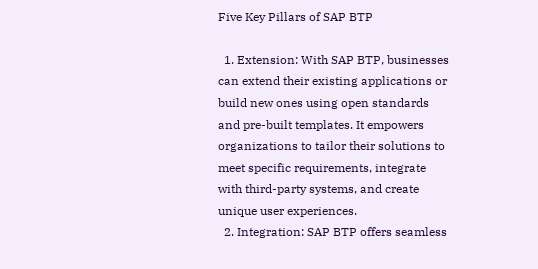Five Key Pillars of SAP BTP

  1. Extension: With SAP BTP, businesses can extend their existing applications or build new ones using open standards and pre-built templates. It empowers organizations to tailor their solutions to meet specific requirements, integrate with third-party systems, and create unique user experiences.
  2. Integration: SAP BTP offers seamless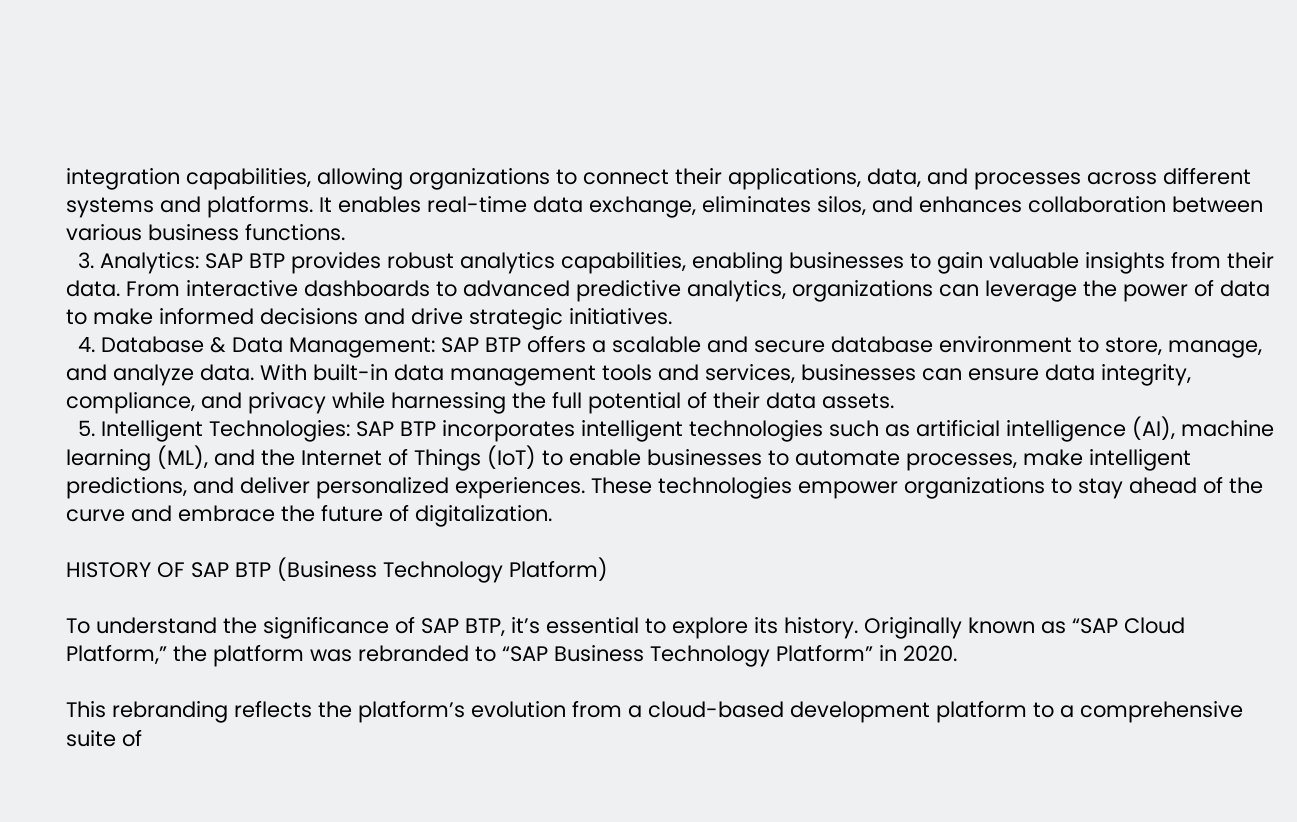integration capabilities, allowing organizations to connect their applications, data, and processes across different systems and platforms. It enables real-time data exchange, eliminates silos, and enhances collaboration between various business functions.
  3. Analytics: SAP BTP provides robust analytics capabilities, enabling businesses to gain valuable insights from their data. From interactive dashboards to advanced predictive analytics, organizations can leverage the power of data to make informed decisions and drive strategic initiatives.
  4. Database & Data Management: SAP BTP offers a scalable and secure database environment to store, manage, and analyze data. With built-in data management tools and services, businesses can ensure data integrity, compliance, and privacy while harnessing the full potential of their data assets.
  5. Intelligent Technologies: SAP BTP incorporates intelligent technologies such as artificial intelligence (AI), machine learning (ML), and the Internet of Things (IoT) to enable businesses to automate processes, make intelligent predictions, and deliver personalized experiences. These technologies empower organizations to stay ahead of the curve and embrace the future of digitalization.

HISTORY OF SAP BTP (Business Technology Platform)

To understand the significance of SAP BTP, it’s essential to explore its history. Originally known as “SAP Cloud Platform,” the platform was rebranded to “SAP Business Technology Platform” in 2020.

This rebranding reflects the platform’s evolution from a cloud-based development platform to a comprehensive suite of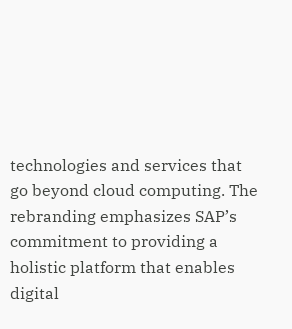technologies and services that go beyond cloud computing. The rebranding emphasizes SAP’s commitment to providing a holistic platform that enables digital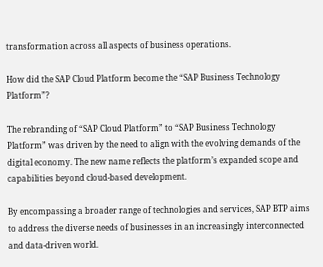transformation across all aspects of business operations.

How did the SAP Cloud Platform become the “SAP Business Technology Platform”?

The rebranding of “SAP Cloud Platform” to “SAP Business Technology Platform” was driven by the need to align with the evolving demands of the digital economy. The new name reflects the platform’s expanded scope and capabilities beyond cloud-based development.

By encompassing a broader range of technologies and services, SAP BTP aims to address the diverse needs of businesses in an increasingly interconnected and data-driven world.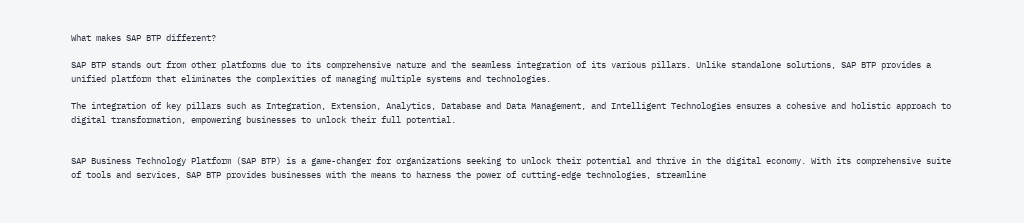What makes SAP BTP different?

SAP BTP stands out from other platforms due to its comprehensive nature and the seamless integration of its various pillars. Unlike standalone solutions, SAP BTP provides a unified platform that eliminates the complexities of managing multiple systems and technologies.

The integration of key pillars such as Integration, Extension, Analytics, Database and Data Management, and Intelligent Technologies ensures a cohesive and holistic approach to digital transformation, empowering businesses to unlock their full potential.


SAP Business Technology Platform (SAP BTP) is a game-changer for organizations seeking to unlock their potential and thrive in the digital economy. With its comprehensive suite of tools and services, SAP BTP provides businesses with the means to harness the power of cutting-edge technologies, streamline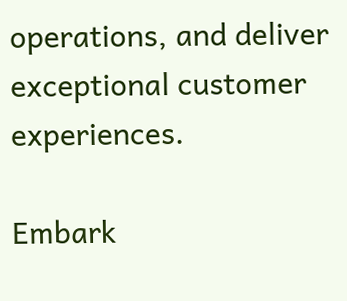operations, and deliver exceptional customer experiences.

Embark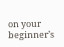on your beginner’s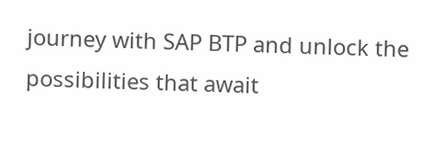journey with SAP BTP and unlock the possibilities that await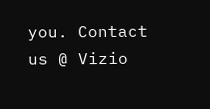you. Contact us @ Vizio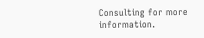Consulting for more information.